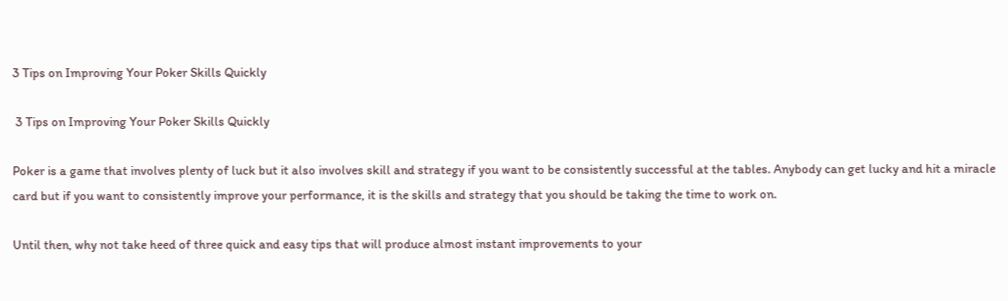3 Tips on Improving Your Poker Skills Quickly

 3 Tips on Improving Your Poker Skills Quickly

Poker is a game that involves plenty of luck but it also involves skill and strategy if you want to be consistently successful at the tables. Anybody can get lucky and hit a miracle card but if you want to consistently improve your performance, it is the skills and strategy that you should be taking the time to work on.

Until then, why not take heed of three quick and easy tips that will produce almost instant improvements to your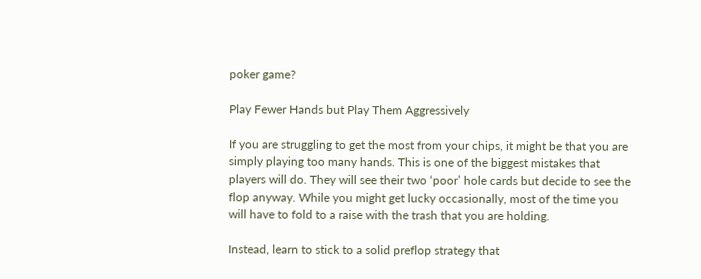poker game?

Play Fewer Hands but Play Them Aggressively

If you are struggling to get the most from your chips, it might be that you are simply playing too many hands. This is one of the biggest mistakes that players will do. They will see their two ‘poor’ hole cards but decide to see the flop anyway. While you might get lucky occasionally, most of the time you will have to fold to a raise with the trash that you are holding.

Instead, learn to stick to a solid preflop strategy that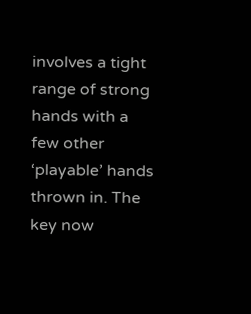involves a tight range of strong hands with a few other ‘playable’ hands thrown in. The key now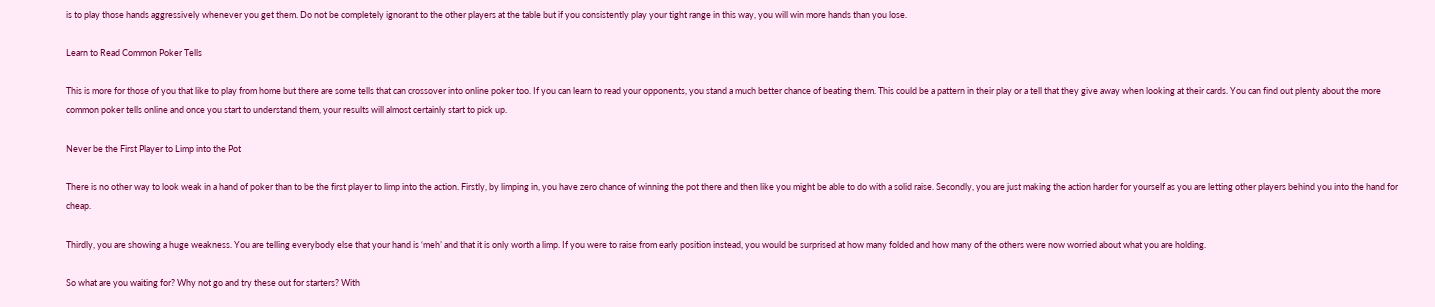is to play those hands aggressively whenever you get them. Do not be completely ignorant to the other players at the table but if you consistently play your tight range in this way, you will win more hands than you lose.

Learn to Read Common Poker Tells

This is more for those of you that like to play from home but there are some tells that can crossover into online poker too. If you can learn to read your opponents, you stand a much better chance of beating them. This could be a pattern in their play or a tell that they give away when looking at their cards. You can find out plenty about the more common poker tells online and once you start to understand them, your results will almost certainly start to pick up.

Never be the First Player to Limp into the Pot

There is no other way to look weak in a hand of poker than to be the first player to limp into the action. Firstly, by limping in, you have zero chance of winning the pot there and then like you might be able to do with a solid raise. Secondly, you are just making the action harder for yourself as you are letting other players behind you into the hand for cheap.

Thirdly, you are showing a huge weakness. You are telling everybody else that your hand is ‘meh’ and that it is only worth a limp. If you were to raise from early position instead, you would be surprised at how many folded and how many of the others were now worried about what you are holding.

So what are you waiting for? Why not go and try these out for starters? With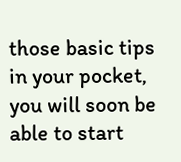those basic tips in your pocket, you will soon be able to start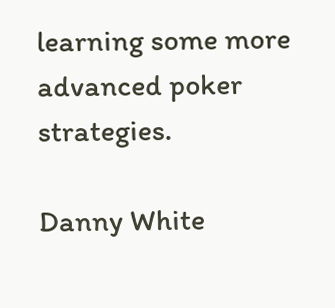learning some more advanced poker strategies.

Danny White